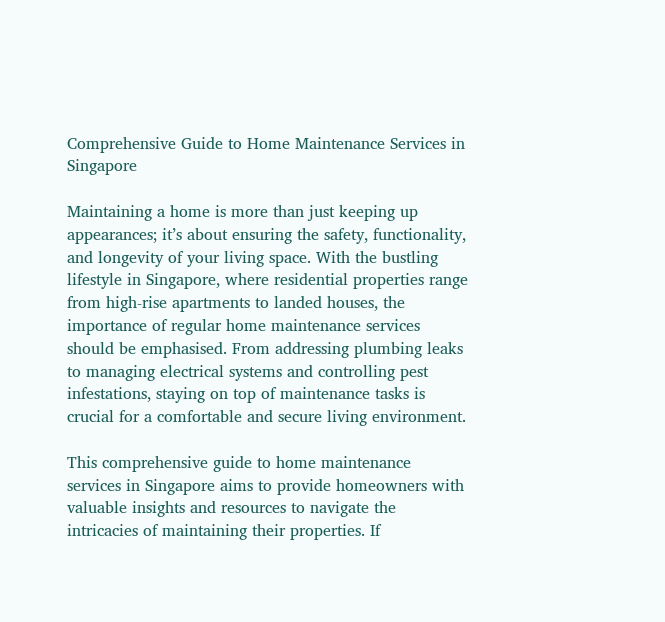Comprehensive Guide to Home Maintenance Services in Singapore

Maintaining a home is more than just keeping up appearances; it’s about ensuring the safety, functionality, and longevity of your living space. With the bustling lifestyle in Singapore, where residential properties range from high-rise apartments to landed houses, the importance of regular home maintenance services should be emphasised. From addressing plumbing leaks to managing electrical systems and controlling pest infestations, staying on top of maintenance tasks is crucial for a comfortable and secure living environment.

This comprehensive guide to home maintenance services in Singapore aims to provide homeowners with valuable insights and resources to navigate the intricacies of maintaining their properties. If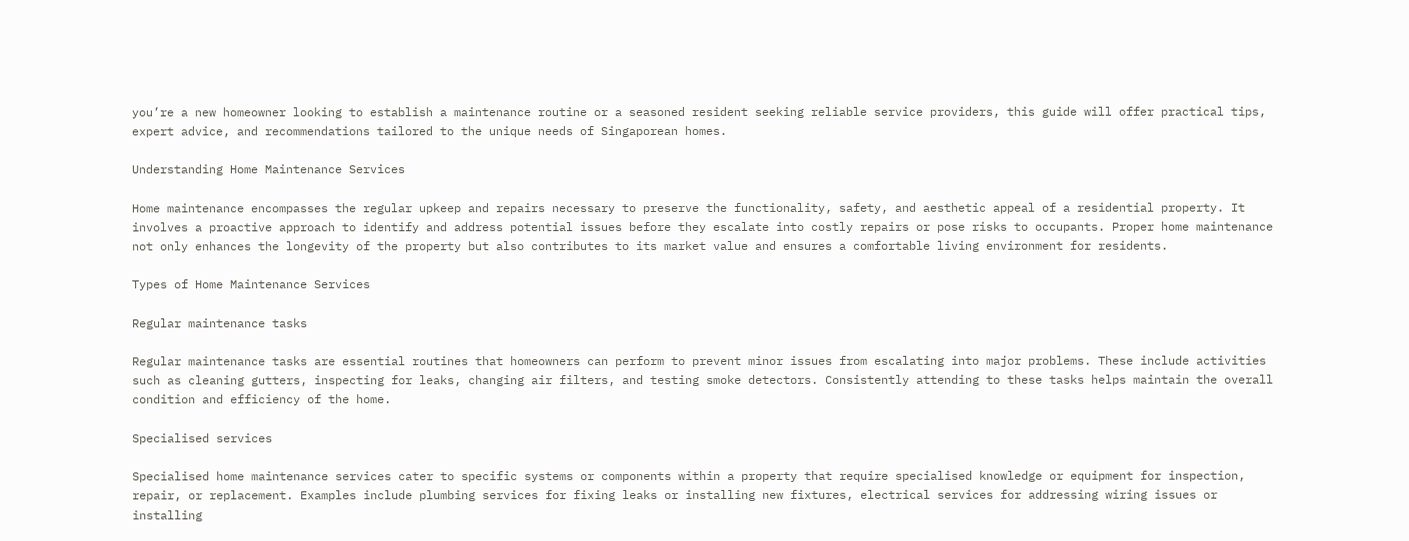you’re a new homeowner looking to establish a maintenance routine or a seasoned resident seeking reliable service providers, this guide will offer practical tips, expert advice, and recommendations tailored to the unique needs of Singaporean homes.

Understanding Home Maintenance Services

Home maintenance encompasses the regular upkeep and repairs necessary to preserve the functionality, safety, and aesthetic appeal of a residential property. It involves a proactive approach to identify and address potential issues before they escalate into costly repairs or pose risks to occupants. Proper home maintenance not only enhances the longevity of the property but also contributes to its market value and ensures a comfortable living environment for residents.

Types of Home Maintenance Services

Regular maintenance tasks

Regular maintenance tasks are essential routines that homeowners can perform to prevent minor issues from escalating into major problems. These include activities such as cleaning gutters, inspecting for leaks, changing air filters, and testing smoke detectors. Consistently attending to these tasks helps maintain the overall condition and efficiency of the home.

Specialised services

Specialised home maintenance services cater to specific systems or components within a property that require specialised knowledge or equipment for inspection, repair, or replacement. Examples include plumbing services for fixing leaks or installing new fixtures, electrical services for addressing wiring issues or installing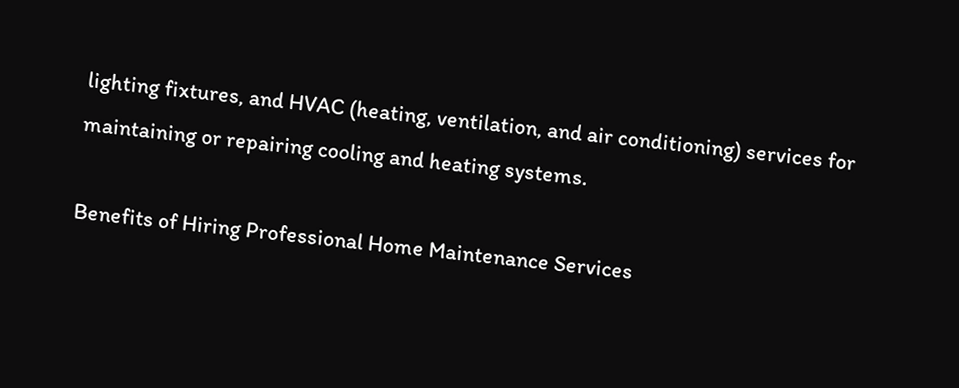lighting fixtures, and HVAC (heating, ventilation, and air conditioning) services for maintaining or repairing cooling and heating systems.

Benefits of Hiring Professional Home Maintenance Services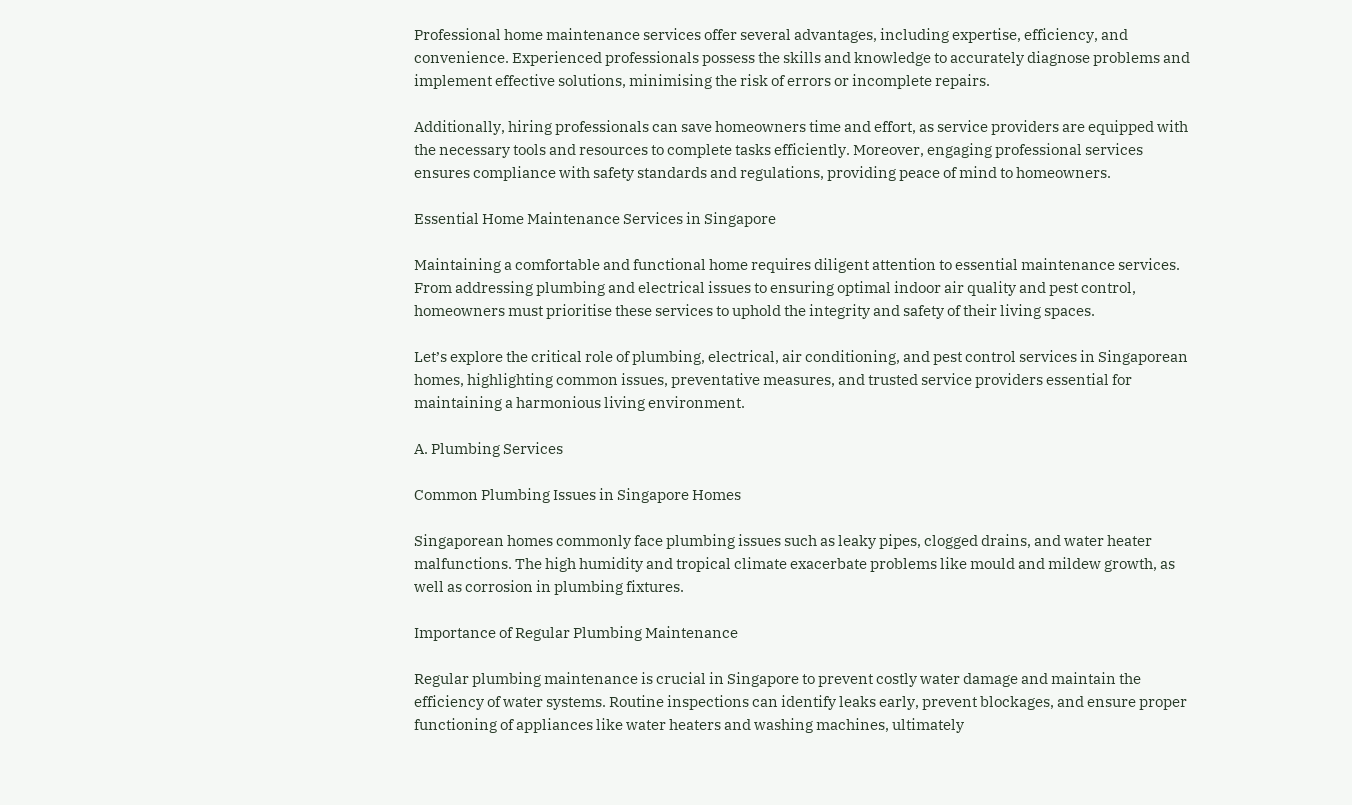Professional home maintenance services offer several advantages, including expertise, efficiency, and convenience. Experienced professionals possess the skills and knowledge to accurately diagnose problems and implement effective solutions, minimising the risk of errors or incomplete repairs.

Additionally, hiring professionals can save homeowners time and effort, as service providers are equipped with the necessary tools and resources to complete tasks efficiently. Moreover, engaging professional services ensures compliance with safety standards and regulations, providing peace of mind to homeowners.

Essential Home Maintenance Services in Singapore

Maintaining a comfortable and functional home requires diligent attention to essential maintenance services. From addressing plumbing and electrical issues to ensuring optimal indoor air quality and pest control, homeowners must prioritise these services to uphold the integrity and safety of their living spaces.

Let’s explore the critical role of plumbing, electrical, air conditioning, and pest control services in Singaporean homes, highlighting common issues, preventative measures, and trusted service providers essential for maintaining a harmonious living environment.

A. Plumbing Services

Common Plumbing Issues in Singapore Homes

Singaporean homes commonly face plumbing issues such as leaky pipes, clogged drains, and water heater malfunctions. The high humidity and tropical climate exacerbate problems like mould and mildew growth, as well as corrosion in plumbing fixtures.

Importance of Regular Plumbing Maintenance

Regular plumbing maintenance is crucial in Singapore to prevent costly water damage and maintain the efficiency of water systems. Routine inspections can identify leaks early, prevent blockages, and ensure proper functioning of appliances like water heaters and washing machines, ultimately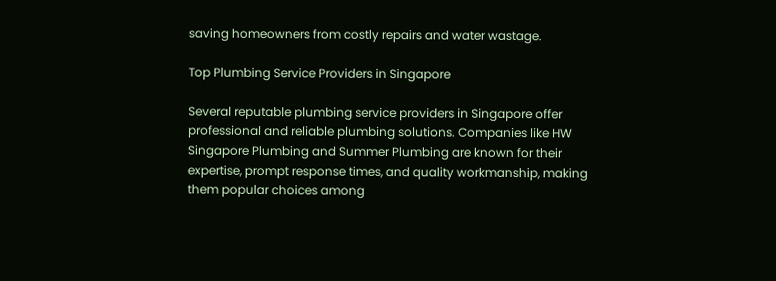saving homeowners from costly repairs and water wastage.

Top Plumbing Service Providers in Singapore

Several reputable plumbing service providers in Singapore offer professional and reliable plumbing solutions. Companies like HW Singapore Plumbing and Summer Plumbing are known for their expertise, prompt response times, and quality workmanship, making them popular choices among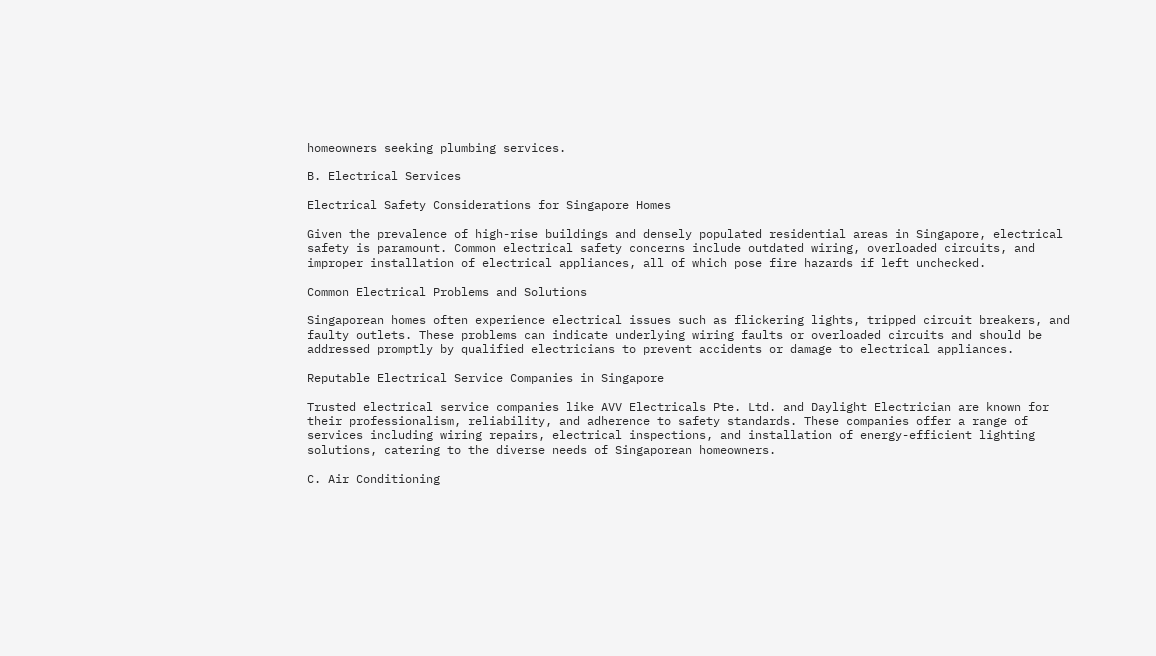homeowners seeking plumbing services.

B. Electrical Services

Electrical Safety Considerations for Singapore Homes

Given the prevalence of high-rise buildings and densely populated residential areas in Singapore, electrical safety is paramount. Common electrical safety concerns include outdated wiring, overloaded circuits, and improper installation of electrical appliances, all of which pose fire hazards if left unchecked.

Common Electrical Problems and Solutions

Singaporean homes often experience electrical issues such as flickering lights, tripped circuit breakers, and faulty outlets. These problems can indicate underlying wiring faults or overloaded circuits and should be addressed promptly by qualified electricians to prevent accidents or damage to electrical appliances.

Reputable Electrical Service Companies in Singapore

Trusted electrical service companies like AVV Electricals Pte. Ltd. and Daylight Electrician are known for their professionalism, reliability, and adherence to safety standards. These companies offer a range of services including wiring repairs, electrical inspections, and installation of energy-efficient lighting solutions, catering to the diverse needs of Singaporean homeowners.

C. Air Conditioning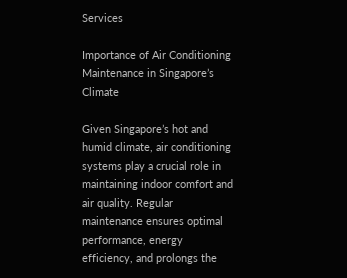Services

Importance of Air Conditioning Maintenance in Singapore’s Climate

Given Singapore’s hot and humid climate, air conditioning systems play a crucial role in maintaining indoor comfort and air quality. Regular maintenance ensures optimal performance, energy efficiency, and prolongs the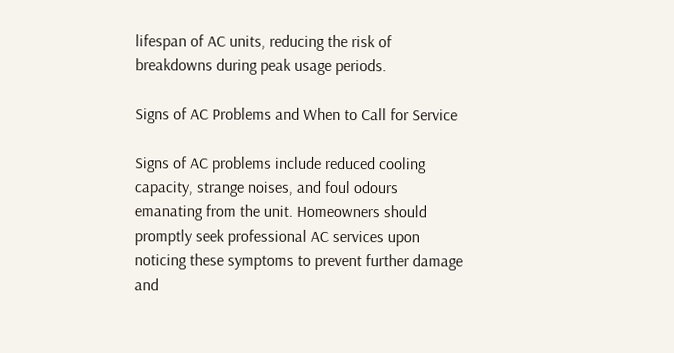lifespan of AC units, reducing the risk of breakdowns during peak usage periods.

Signs of AC Problems and When to Call for Service

Signs of AC problems include reduced cooling capacity, strange noises, and foul odours emanating from the unit. Homeowners should promptly seek professional AC services upon noticing these symptoms to prevent further damage and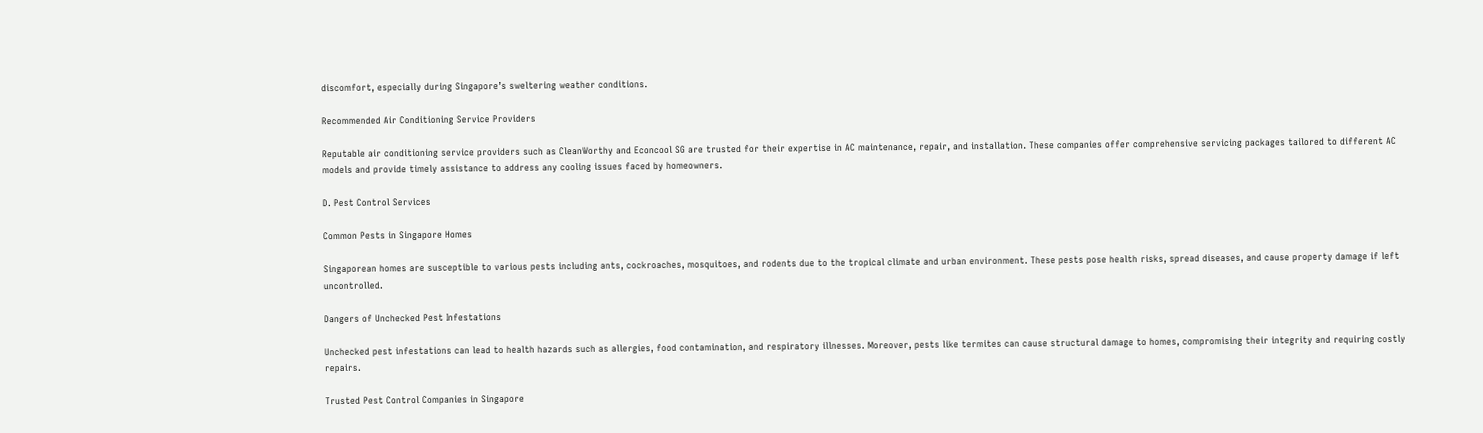discomfort, especially during Singapore’s sweltering weather conditions.

Recommended Air Conditioning Service Providers

Reputable air conditioning service providers such as CleanWorthy and Econcool SG are trusted for their expertise in AC maintenance, repair, and installation. These companies offer comprehensive servicing packages tailored to different AC models and provide timely assistance to address any cooling issues faced by homeowners.

D. Pest Control Services

Common Pests in Singapore Homes

Singaporean homes are susceptible to various pests including ants, cockroaches, mosquitoes, and rodents due to the tropical climate and urban environment. These pests pose health risks, spread diseases, and cause property damage if left uncontrolled.

Dangers of Unchecked Pest Infestations

Unchecked pest infestations can lead to health hazards such as allergies, food contamination, and respiratory illnesses. Moreover, pests like termites can cause structural damage to homes, compromising their integrity and requiring costly repairs.

Trusted Pest Control Companies in Singapore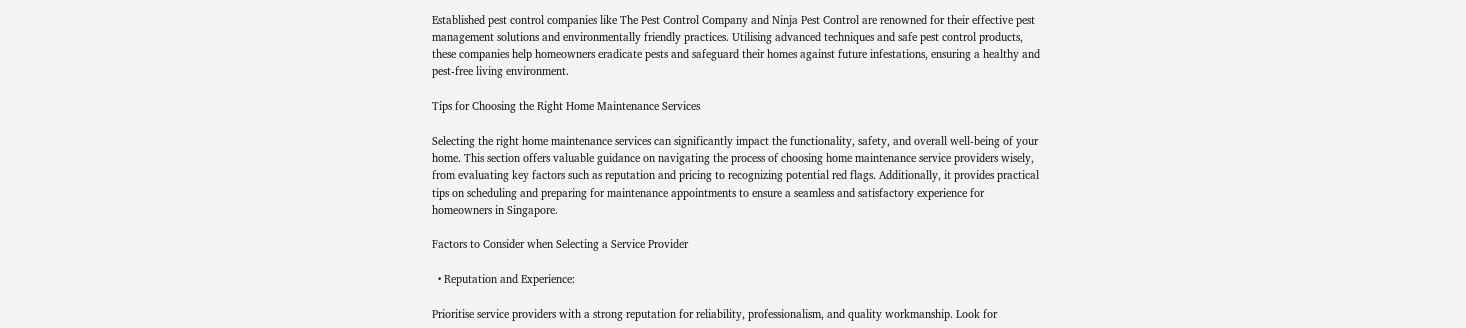Established pest control companies like The Pest Control Company and Ninja Pest Control are renowned for their effective pest management solutions and environmentally friendly practices. Utilising advanced techniques and safe pest control products, these companies help homeowners eradicate pests and safeguard their homes against future infestations, ensuring a healthy and pest-free living environment.

Tips for Choosing the Right Home Maintenance Services

Selecting the right home maintenance services can significantly impact the functionality, safety, and overall well-being of your home. This section offers valuable guidance on navigating the process of choosing home maintenance service providers wisely, from evaluating key factors such as reputation and pricing to recognizing potential red flags. Additionally, it provides practical tips on scheduling and preparing for maintenance appointments to ensure a seamless and satisfactory experience for homeowners in Singapore.

Factors to Consider when Selecting a Service Provider

  • Reputation and Experience:

Prioritise service providers with a strong reputation for reliability, professionalism, and quality workmanship. Look for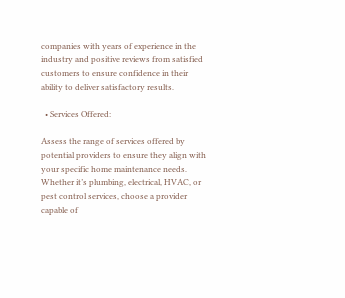companies with years of experience in the industry and positive reviews from satisfied customers to ensure confidence in their ability to deliver satisfactory results.

  • Services Offered:

Assess the range of services offered by potential providers to ensure they align with your specific home maintenance needs. Whether it’s plumbing, electrical, HVAC, or pest control services, choose a provider capable of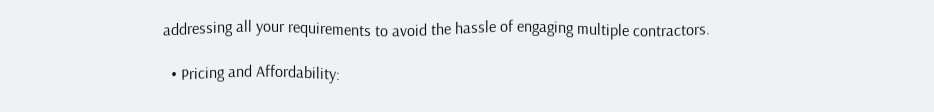addressing all your requirements to avoid the hassle of engaging multiple contractors.

  • Pricing and Affordability: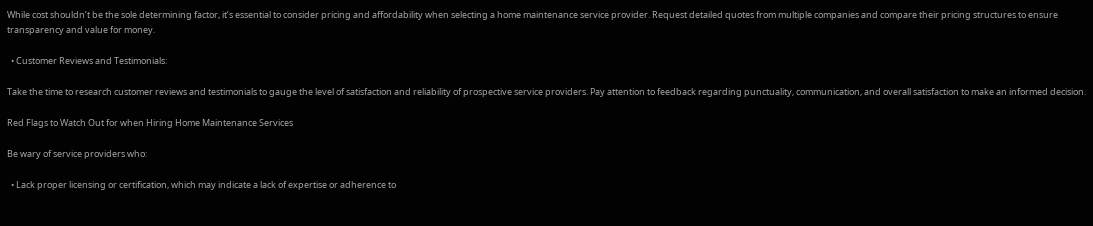While cost shouldn’t be the sole determining factor, it’s essential to consider pricing and affordability when selecting a home maintenance service provider. Request detailed quotes from multiple companies and compare their pricing structures to ensure transparency and value for money.

  • Customer Reviews and Testimonials:

Take the time to research customer reviews and testimonials to gauge the level of satisfaction and reliability of prospective service providers. Pay attention to feedback regarding punctuality, communication, and overall satisfaction to make an informed decision.

Red Flags to Watch Out for when Hiring Home Maintenance Services

Be wary of service providers who:

  • Lack proper licensing or certification, which may indicate a lack of expertise or adherence to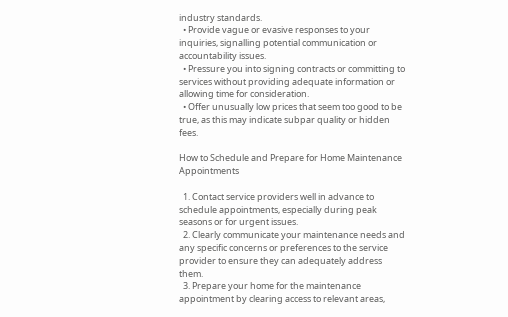industry standards.
  • Provide vague or evasive responses to your inquiries, signalling potential communication or accountability issues.
  • Pressure you into signing contracts or committing to services without providing adequate information or allowing time for consideration.
  • Offer unusually low prices that seem too good to be true, as this may indicate subpar quality or hidden fees.

How to Schedule and Prepare for Home Maintenance Appointments

  1. Contact service providers well in advance to schedule appointments, especially during peak seasons or for urgent issues.
  2. Clearly communicate your maintenance needs and any specific concerns or preferences to the service provider to ensure they can adequately address them.
  3. Prepare your home for the maintenance appointment by clearing access to relevant areas,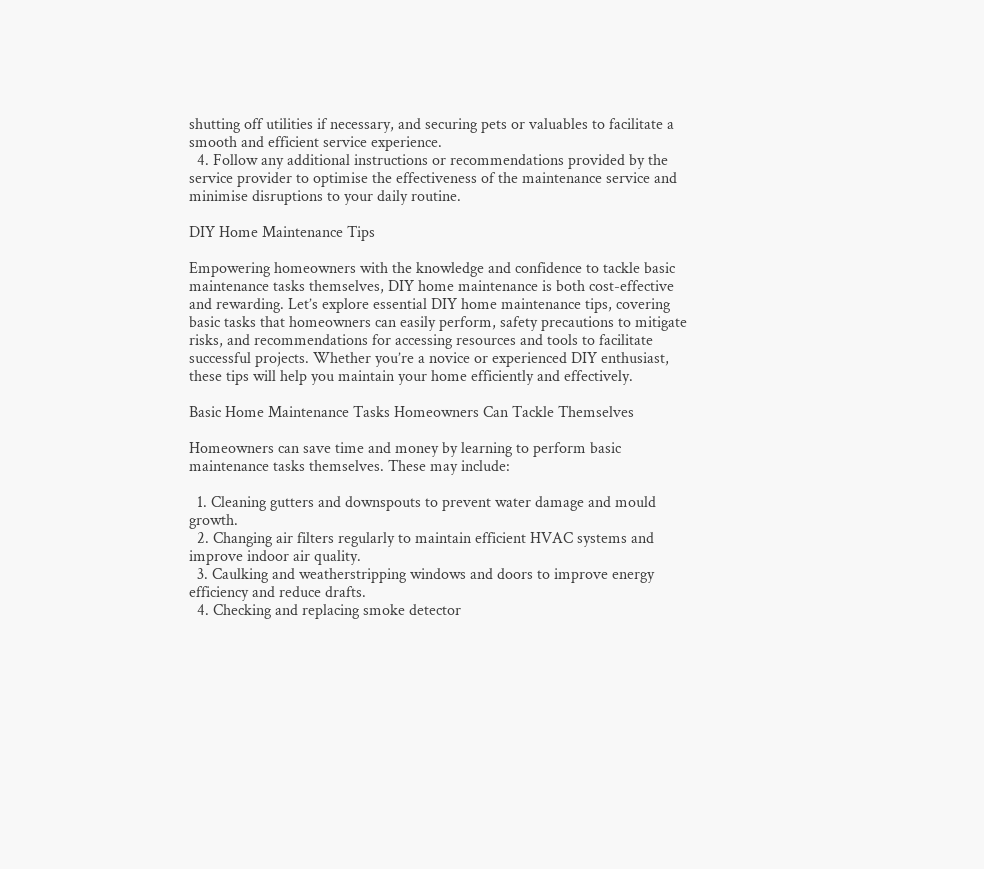shutting off utilities if necessary, and securing pets or valuables to facilitate a smooth and efficient service experience.
  4. Follow any additional instructions or recommendations provided by the service provider to optimise the effectiveness of the maintenance service and minimise disruptions to your daily routine.

DIY Home Maintenance Tips

Empowering homeowners with the knowledge and confidence to tackle basic maintenance tasks themselves, DIY home maintenance is both cost-effective and rewarding. Let’s explore essential DIY home maintenance tips, covering basic tasks that homeowners can easily perform, safety precautions to mitigate risks, and recommendations for accessing resources and tools to facilitate successful projects. Whether you’re a novice or experienced DIY enthusiast, these tips will help you maintain your home efficiently and effectively.

Basic Home Maintenance Tasks Homeowners Can Tackle Themselves

Homeowners can save time and money by learning to perform basic maintenance tasks themselves. These may include:

  1. Cleaning gutters and downspouts to prevent water damage and mould growth.
  2. Changing air filters regularly to maintain efficient HVAC systems and improve indoor air quality.
  3. Caulking and weatherstripping windows and doors to improve energy efficiency and reduce drafts.
  4. Checking and replacing smoke detector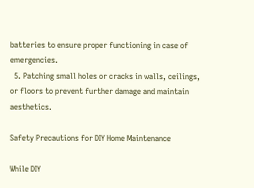batteries to ensure proper functioning in case of emergencies.
  5. Patching small holes or cracks in walls, ceilings, or floors to prevent further damage and maintain aesthetics.

Safety Precautions for DIY Home Maintenance

While DIY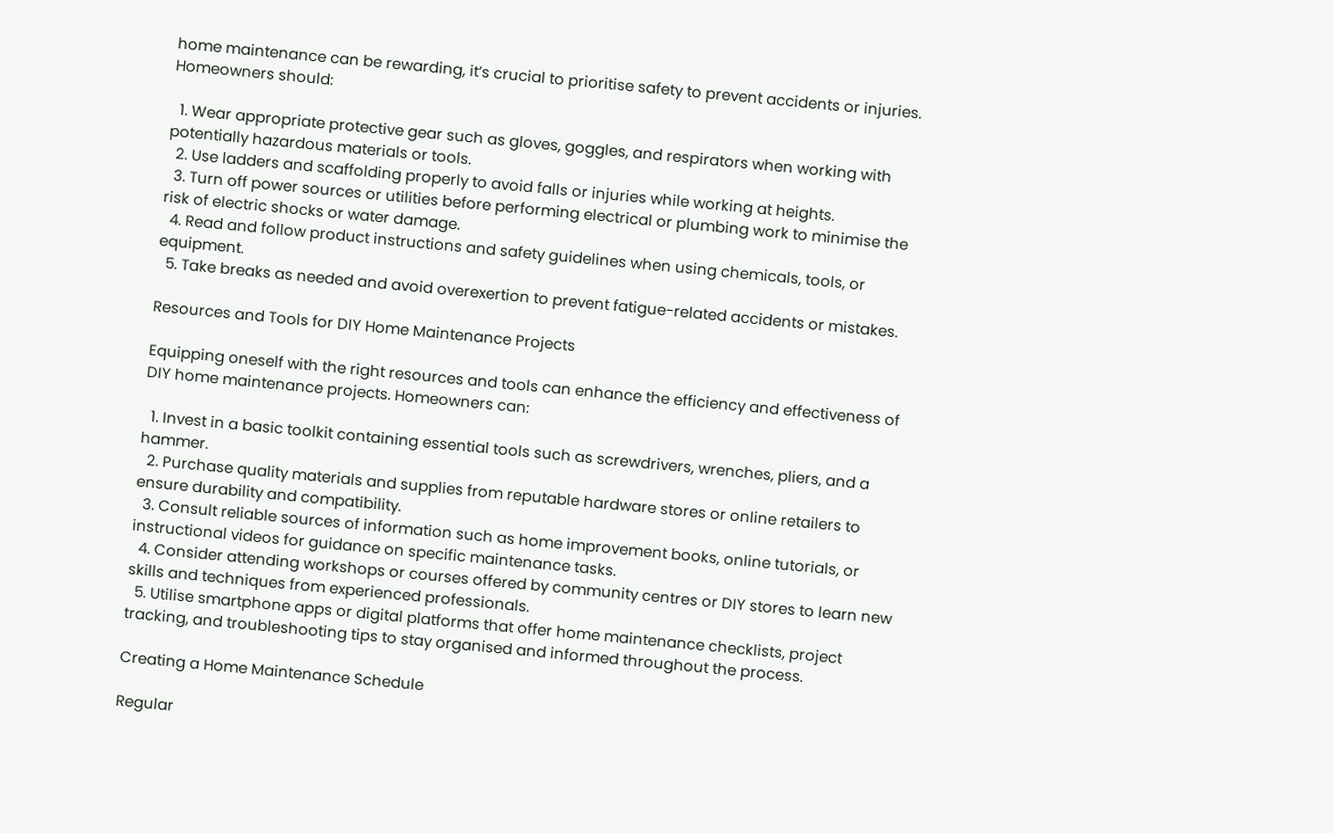home maintenance can be rewarding, it’s crucial to prioritise safety to prevent accidents or injuries. Homeowners should:

  1. Wear appropriate protective gear such as gloves, goggles, and respirators when working with potentially hazardous materials or tools.
  2. Use ladders and scaffolding properly to avoid falls or injuries while working at heights.
  3. Turn off power sources or utilities before performing electrical or plumbing work to minimise the risk of electric shocks or water damage.
  4. Read and follow product instructions and safety guidelines when using chemicals, tools, or equipment.
  5. Take breaks as needed and avoid overexertion to prevent fatigue-related accidents or mistakes.

Resources and Tools for DIY Home Maintenance Projects

Equipping oneself with the right resources and tools can enhance the efficiency and effectiveness of DIY home maintenance projects. Homeowners can:

  1. Invest in a basic toolkit containing essential tools such as screwdrivers, wrenches, pliers, and a hammer.
  2. Purchase quality materials and supplies from reputable hardware stores or online retailers to ensure durability and compatibility.
  3. Consult reliable sources of information such as home improvement books, online tutorials, or instructional videos for guidance on specific maintenance tasks.
  4. Consider attending workshops or courses offered by community centres or DIY stores to learn new skills and techniques from experienced professionals.
  5. Utilise smartphone apps or digital platforms that offer home maintenance checklists, project tracking, and troubleshooting tips to stay organised and informed throughout the process.

Creating a Home Maintenance Schedule

Regular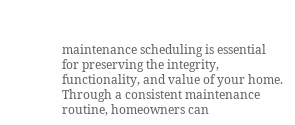maintenance scheduling is essential for preserving the integrity, functionality, and value of your home. Through a consistent maintenance routine, homeowners can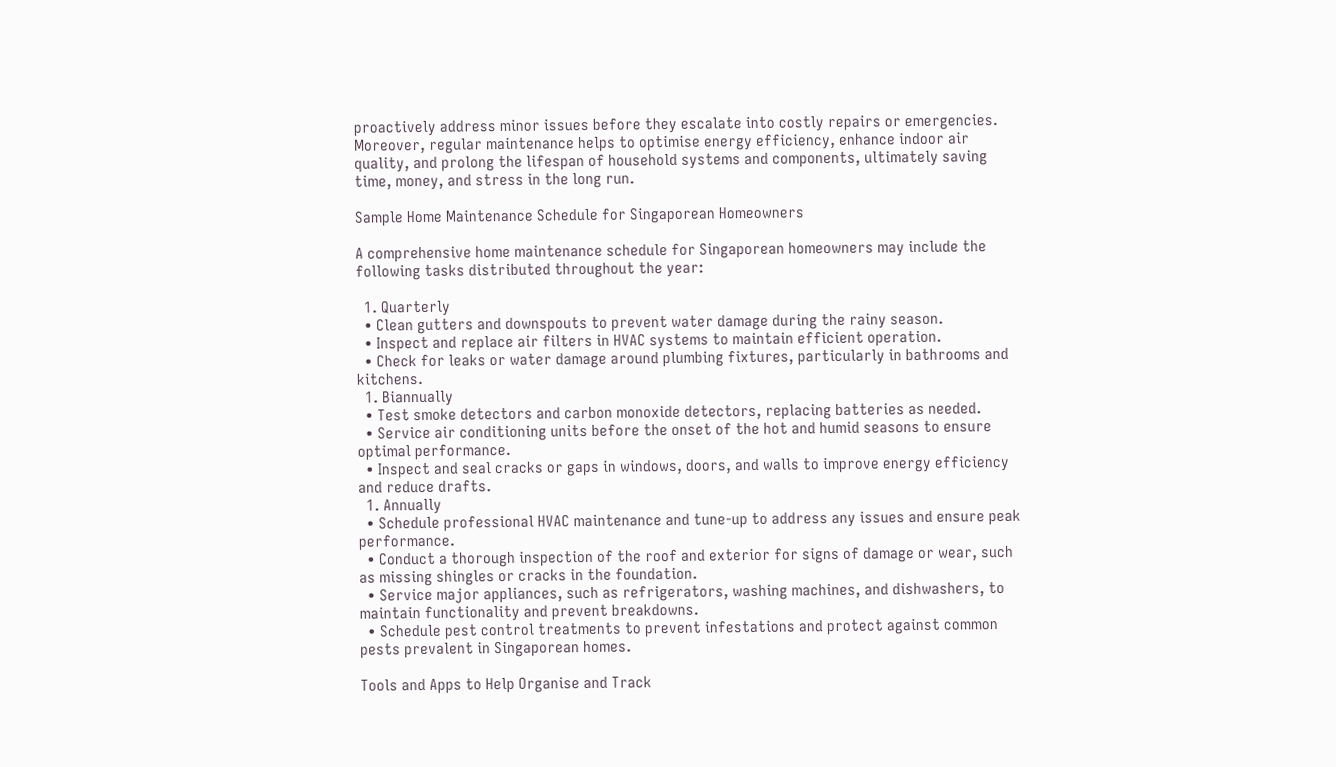proactively address minor issues before they escalate into costly repairs or emergencies. Moreover, regular maintenance helps to optimise energy efficiency, enhance indoor air quality, and prolong the lifespan of household systems and components, ultimately saving time, money, and stress in the long run.

Sample Home Maintenance Schedule for Singaporean Homeowners

A comprehensive home maintenance schedule for Singaporean homeowners may include the following tasks distributed throughout the year:

  1. Quarterly
  • Clean gutters and downspouts to prevent water damage during the rainy season.
  • Inspect and replace air filters in HVAC systems to maintain efficient operation.
  • Check for leaks or water damage around plumbing fixtures, particularly in bathrooms and kitchens.
  1. Biannually
  • Test smoke detectors and carbon monoxide detectors, replacing batteries as needed.
  • Service air conditioning units before the onset of the hot and humid seasons to ensure optimal performance.
  • Inspect and seal cracks or gaps in windows, doors, and walls to improve energy efficiency and reduce drafts.
  1. Annually
  • Schedule professional HVAC maintenance and tune-up to address any issues and ensure peak performance.
  • Conduct a thorough inspection of the roof and exterior for signs of damage or wear, such as missing shingles or cracks in the foundation.
  • Service major appliances, such as refrigerators, washing machines, and dishwashers, to maintain functionality and prevent breakdowns.
  • Schedule pest control treatments to prevent infestations and protect against common pests prevalent in Singaporean homes.

Tools and Apps to Help Organise and Track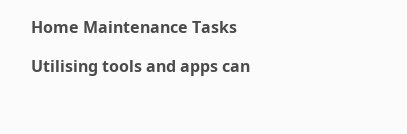Home Maintenance Tasks

Utilising tools and apps can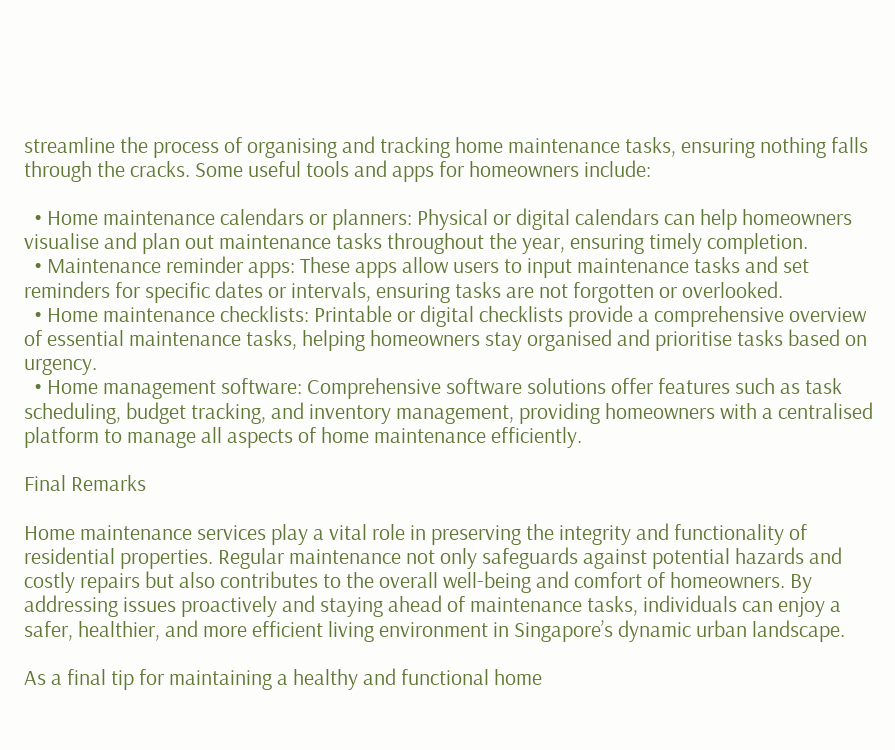streamline the process of organising and tracking home maintenance tasks, ensuring nothing falls through the cracks. Some useful tools and apps for homeowners include:

  • Home maintenance calendars or planners: Physical or digital calendars can help homeowners visualise and plan out maintenance tasks throughout the year, ensuring timely completion.
  • Maintenance reminder apps: These apps allow users to input maintenance tasks and set reminders for specific dates or intervals, ensuring tasks are not forgotten or overlooked.
  • Home maintenance checklists: Printable or digital checklists provide a comprehensive overview of essential maintenance tasks, helping homeowners stay organised and prioritise tasks based on urgency.
  • Home management software: Comprehensive software solutions offer features such as task scheduling, budget tracking, and inventory management, providing homeowners with a centralised platform to manage all aspects of home maintenance efficiently.

Final Remarks

Home maintenance services play a vital role in preserving the integrity and functionality of residential properties. Regular maintenance not only safeguards against potential hazards and costly repairs but also contributes to the overall well-being and comfort of homeowners. By addressing issues proactively and staying ahead of maintenance tasks, individuals can enjoy a safer, healthier, and more efficient living environment in Singapore’s dynamic urban landscape.

As a final tip for maintaining a healthy and functional home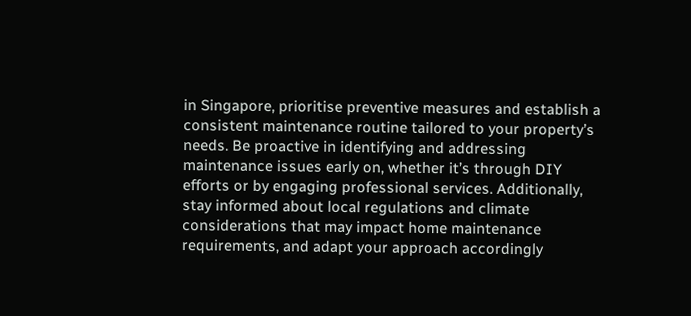in Singapore, prioritise preventive measures and establish a consistent maintenance routine tailored to your property’s needs. Be proactive in identifying and addressing maintenance issues early on, whether it’s through DIY efforts or by engaging professional services. Additionally, stay informed about local regulations and climate considerations that may impact home maintenance requirements, and adapt your approach accordingly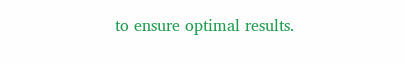to ensure optimal results.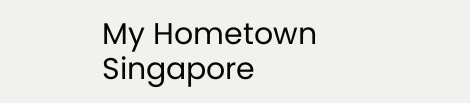My Hometown Singapore